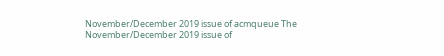November/December 2019 issue of acmqueue The November/December 2019 issue of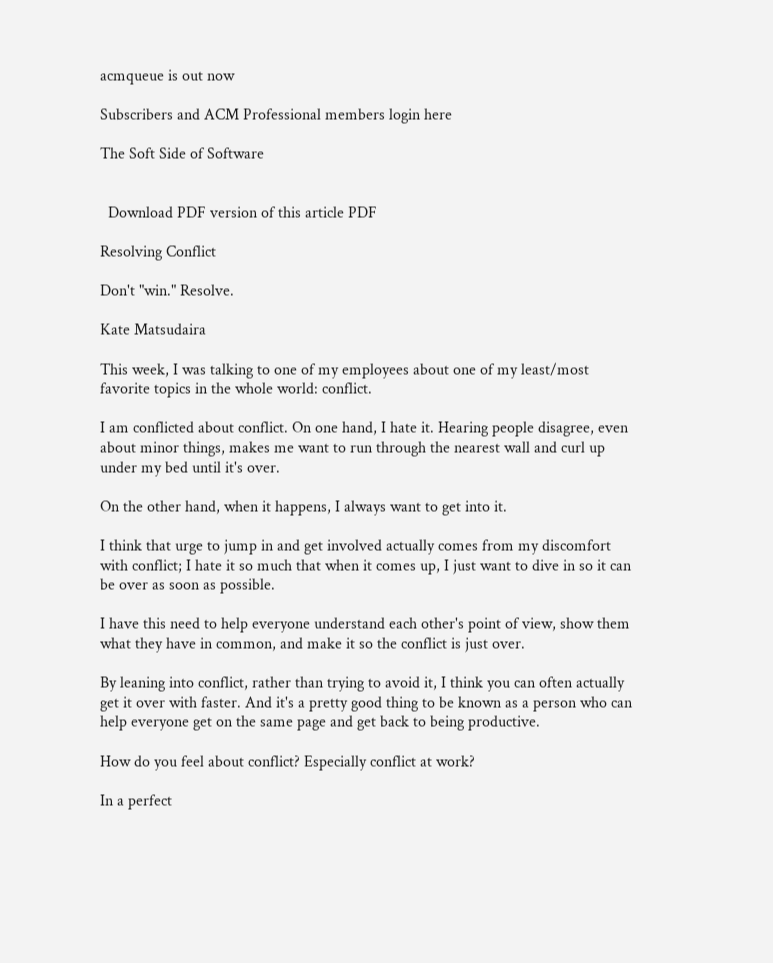acmqueue is out now

Subscribers and ACM Professional members login here

The Soft Side of Software


  Download PDF version of this article PDF

Resolving Conflict

Don't "win." Resolve.

Kate Matsudaira

This week, I was talking to one of my employees about one of my least/most favorite topics in the whole world: conflict.

I am conflicted about conflict. On one hand, I hate it. Hearing people disagree, even about minor things, makes me want to run through the nearest wall and curl up under my bed until it's over.

On the other hand, when it happens, I always want to get into it.

I think that urge to jump in and get involved actually comes from my discomfort with conflict; I hate it so much that when it comes up, I just want to dive in so it can be over as soon as possible.

I have this need to help everyone understand each other's point of view, show them what they have in common, and make it so the conflict is just over.

By leaning into conflict, rather than trying to avoid it, I think you can often actually get it over with faster. And it's a pretty good thing to be known as a person who can help everyone get on the same page and get back to being productive.

How do you feel about conflict? Especially conflict at work?

In a perfect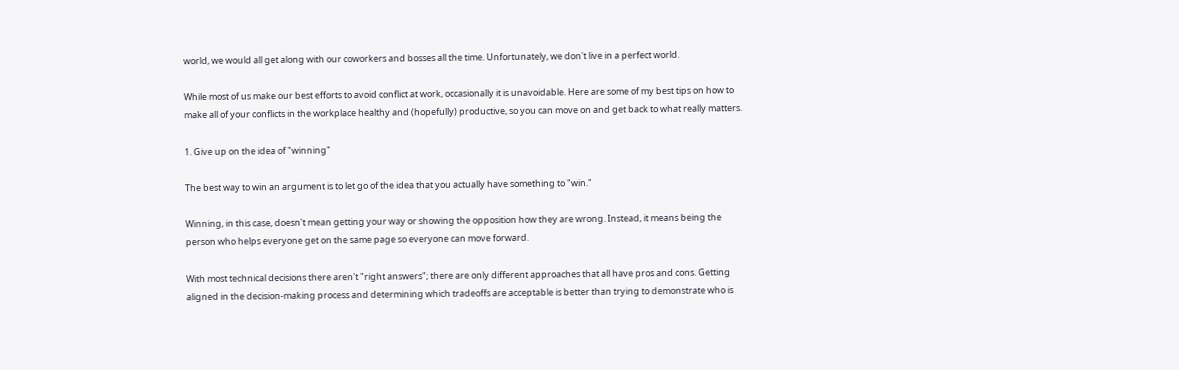world, we would all get along with our coworkers and bosses all the time. Unfortunately, we don't live in a perfect world.

While most of us make our best efforts to avoid conflict at work, occasionally it is unavoidable. Here are some of my best tips on how to make all of your conflicts in the workplace healthy and (hopefully) productive, so you can move on and get back to what really matters.

1. Give up on the idea of "winning"

The best way to win an argument is to let go of the idea that you actually have something to "win."

Winning, in this case, doesn't mean getting your way or showing the opposition how they are wrong. Instead, it means being the person who helps everyone get on the same page so everyone can move forward.

With most technical decisions there aren't "right answers"; there are only different approaches that all have pros and cons. Getting aligned in the decision-making process and determining which tradeoffs are acceptable is better than trying to demonstrate who is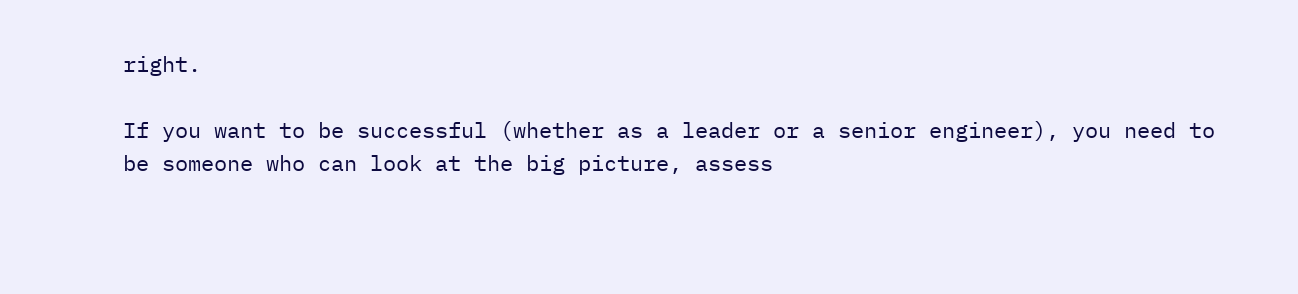right.

If you want to be successful (whether as a leader or a senior engineer), you need to be someone who can look at the big picture, assess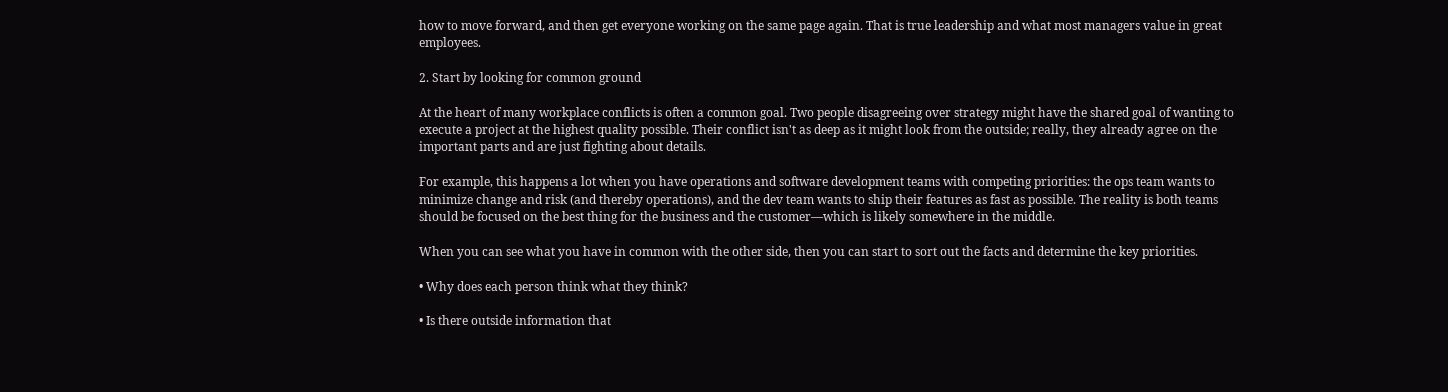how to move forward, and then get everyone working on the same page again. That is true leadership and what most managers value in great employees.

2. Start by looking for common ground

At the heart of many workplace conflicts is often a common goal. Two people disagreeing over strategy might have the shared goal of wanting to execute a project at the highest quality possible. Their conflict isn't as deep as it might look from the outside; really, they already agree on the important parts and are just fighting about details.

For example, this happens a lot when you have operations and software development teams with competing priorities: the ops team wants to minimize change and risk (and thereby operations), and the dev team wants to ship their features as fast as possible. The reality is both teams should be focused on the best thing for the business and the customer—which is likely somewhere in the middle.

When you can see what you have in common with the other side, then you can start to sort out the facts and determine the key priorities.

• Why does each person think what they think?

• Is there outside information that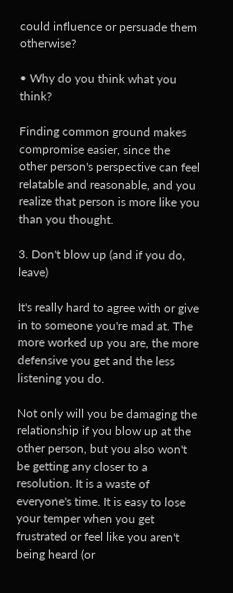could influence or persuade them otherwise?

• Why do you think what you think?

Finding common ground makes compromise easier, since the other person's perspective can feel relatable and reasonable, and you realize that person is more like you than you thought.

3. Don't blow up (and if you do, leave)

It's really hard to agree with or give in to someone you're mad at. The more worked up you are, the more defensive you get and the less listening you do.

Not only will you be damaging the relationship if you blow up at the other person, but you also won't be getting any closer to a resolution. It is a waste of everyone's time. It is easy to lose your temper when you get frustrated or feel like you aren't being heard (or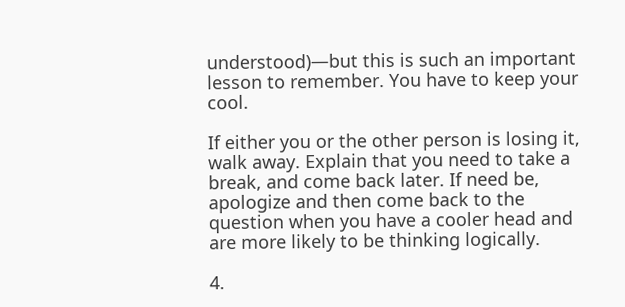understood)—but this is such an important lesson to remember. You have to keep your cool.

If either you or the other person is losing it, walk away. Explain that you need to take a break, and come back later. If need be, apologize and then come back to the question when you have a cooler head and are more likely to be thinking logically.

4.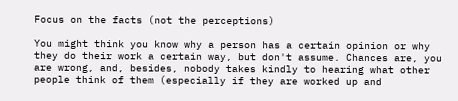Focus on the facts (not the perceptions)

You might think you know why a person has a certain opinion or why they do their work a certain way, but don't assume. Chances are, you are wrong, and, besides, nobody takes kindly to hearing what other people think of them (especially if they are worked up and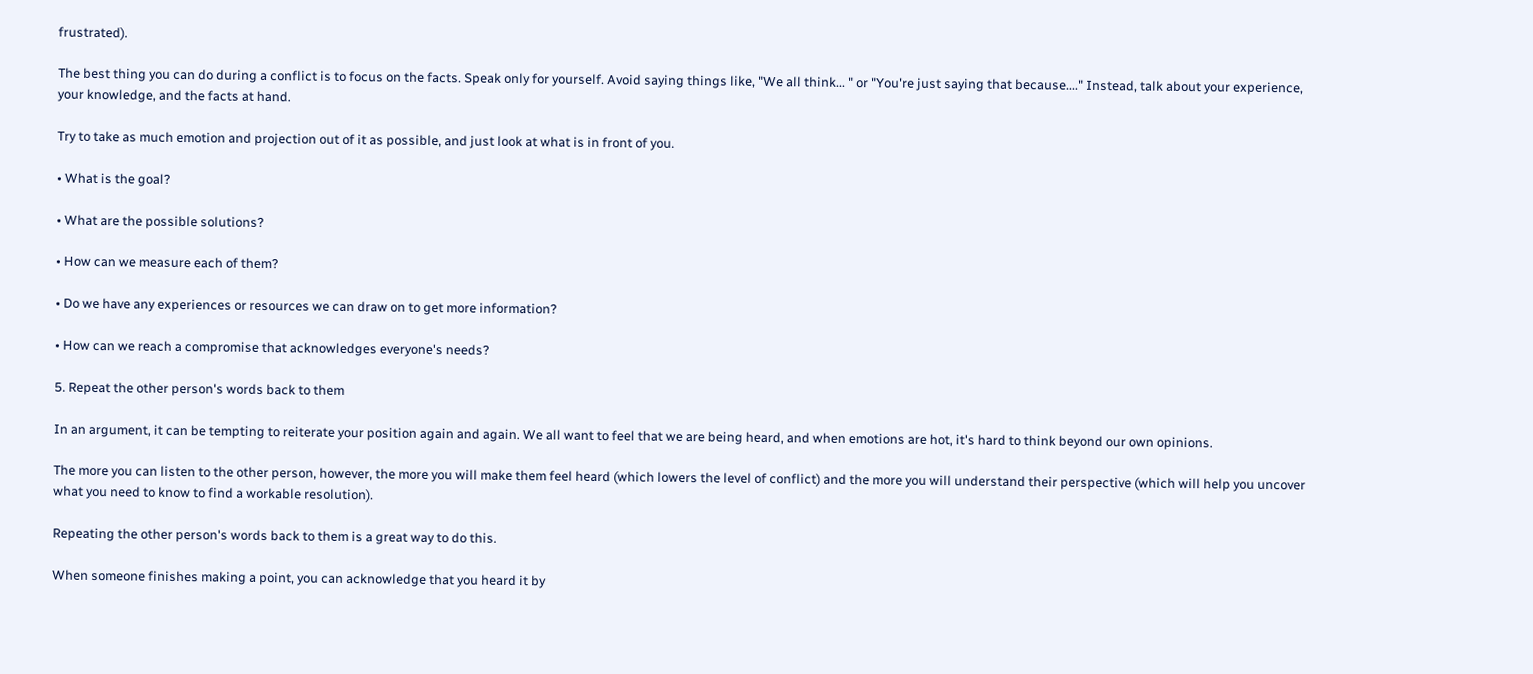frustrated).

The best thing you can do during a conflict is to focus on the facts. Speak only for yourself. Avoid saying things like, "We all think... " or "You're just saying that because...." Instead, talk about your experience, your knowledge, and the facts at hand.

Try to take as much emotion and projection out of it as possible, and just look at what is in front of you.

• What is the goal?

• What are the possible solutions?

• How can we measure each of them?

• Do we have any experiences or resources we can draw on to get more information?

• How can we reach a compromise that acknowledges everyone's needs?

5. Repeat the other person's words back to them

In an argument, it can be tempting to reiterate your position again and again. We all want to feel that we are being heard, and when emotions are hot, it's hard to think beyond our own opinions.

The more you can listen to the other person, however, the more you will make them feel heard (which lowers the level of conflict) and the more you will understand their perspective (which will help you uncover what you need to know to find a workable resolution).

Repeating the other person's words back to them is a great way to do this.

When someone finishes making a point, you can acknowledge that you heard it by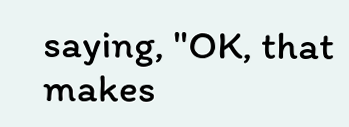saying, "OK, that makes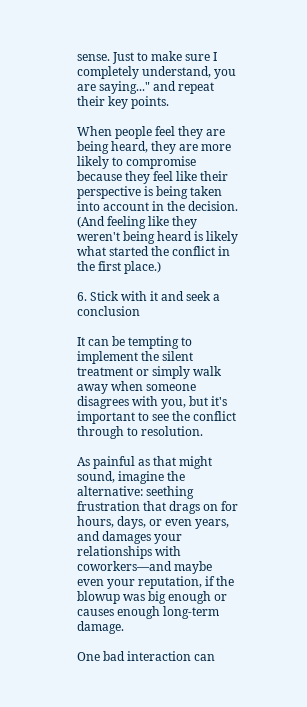sense. Just to make sure I completely understand, you are saying..." and repeat their key points.

When people feel they are being heard, they are more likely to compromise because they feel like their perspective is being taken into account in the decision. (And feeling like they weren't being heard is likely what started the conflict in the first place.)

6. Stick with it and seek a conclusion

It can be tempting to implement the silent treatment or simply walk away when someone disagrees with you, but it's important to see the conflict through to resolution.

As painful as that might sound, imagine the alternative: seething frustration that drags on for hours, days, or even years, and damages your relationships with coworkers—and maybe even your reputation, if the blowup was big enough or causes enough long-term damage.

One bad interaction can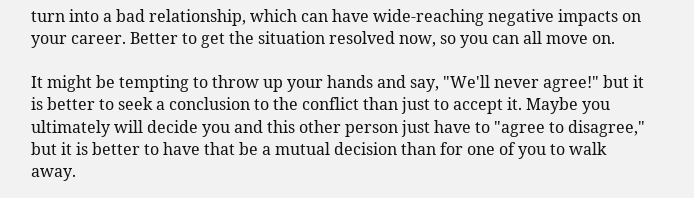turn into a bad relationship, which can have wide-reaching negative impacts on your career. Better to get the situation resolved now, so you can all move on.

It might be tempting to throw up your hands and say, "We'll never agree!" but it is better to seek a conclusion to the conflict than just to accept it. Maybe you ultimately will decide you and this other person just have to "agree to disagree," but it is better to have that be a mutual decision than for one of you to walk away.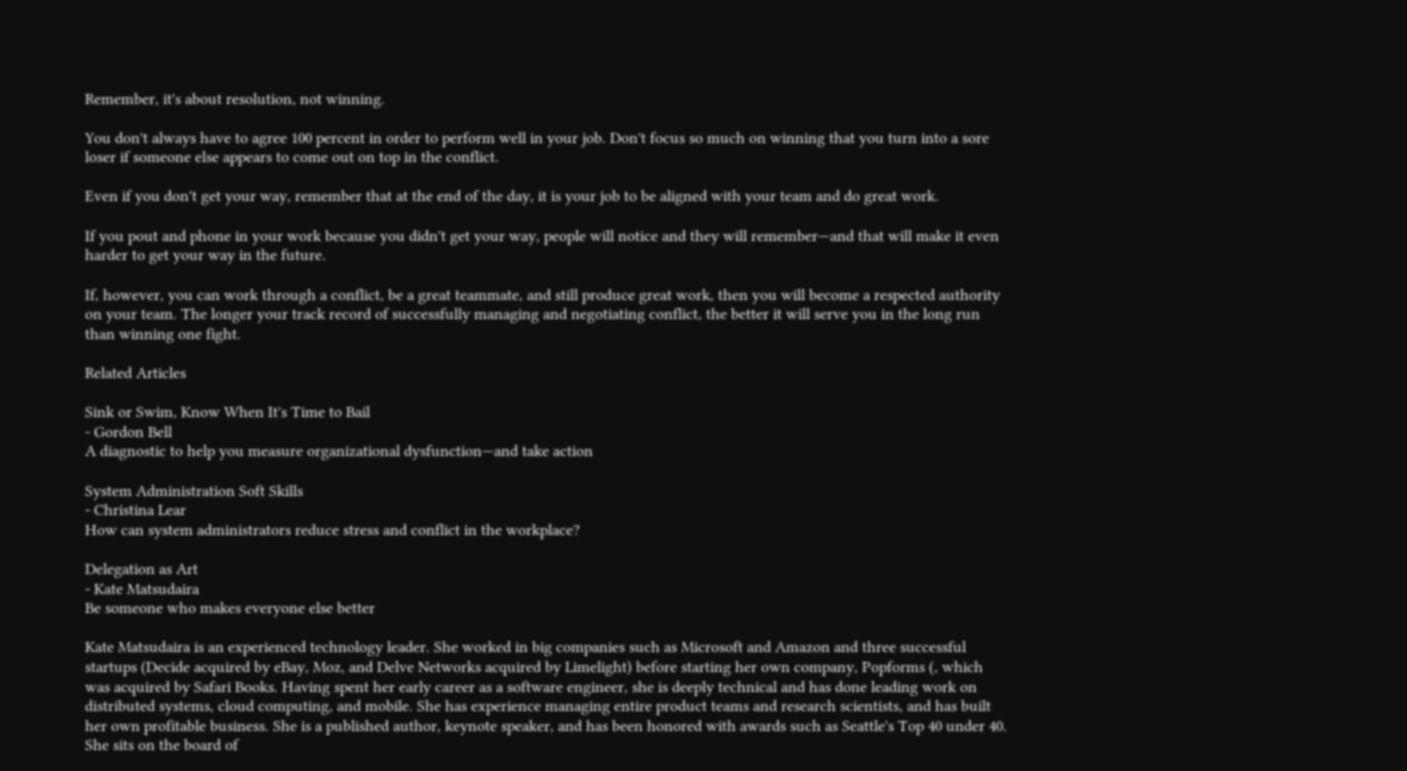Remember, it's about resolution, not winning.

You don't always have to agree 100 percent in order to perform well in your job. Don't focus so much on winning that you turn into a sore loser if someone else appears to come out on top in the conflict.

Even if you don't get your way, remember that at the end of the day, it is your job to be aligned with your team and do great work.

If you pout and phone in your work because you didn't get your way, people will notice and they will remember—and that will make it even harder to get your way in the future.

If, however, you can work through a conflict, be a great teammate, and still produce great work, then you will become a respected authority on your team. The longer your track record of successfully managing and negotiating conflict, the better it will serve you in the long run than winning one fight.

Related Articles

Sink or Swim, Know When It's Time to Bail
- Gordon Bell
A diagnostic to help you measure organizational dysfunction—and take action

System Administration Soft Skills
- Christina Lear
How can system administrators reduce stress and conflict in the workplace?

Delegation as Art
- Kate Matsudaira
Be someone who makes everyone else better

Kate Matsudaira is an experienced technology leader. She worked in big companies such as Microsoft and Amazon and three successful startups (Decide acquired by eBay, Moz, and Delve Networks acquired by Limelight) before starting her own company, Popforms (, which was acquired by Safari Books. Having spent her early career as a software engineer, she is deeply technical and has done leading work on distributed systems, cloud computing, and mobile. She has experience managing entire product teams and research scientists, and has built her own profitable business. She is a published author, keynote speaker, and has been honored with awards such as Seattle's Top 40 under 40. She sits on the board of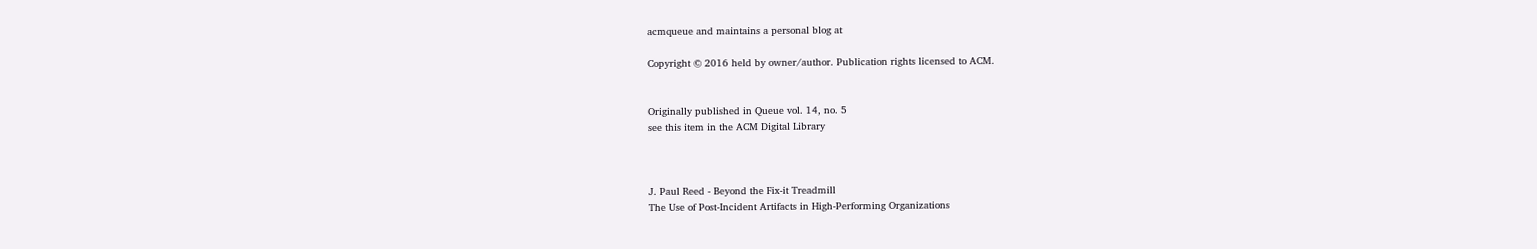acmqueue and maintains a personal blog at

Copyright © 2016 held by owner/author. Publication rights licensed to ACM.


Originally published in Queue vol. 14, no. 5
see this item in the ACM Digital Library



J. Paul Reed - Beyond the Fix-it Treadmill
The Use of Post-Incident Artifacts in High-Performing Organizations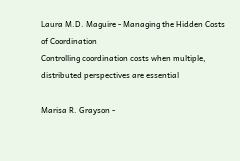Laura M.D. Maguire - Managing the Hidden Costs of Coordination
Controlling coordination costs when multiple, distributed perspectives are essential

Marisa R. Grayson -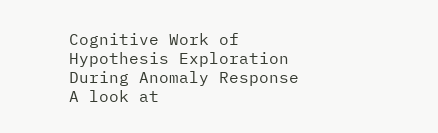Cognitive Work of Hypothesis Exploration During Anomaly Response
A look at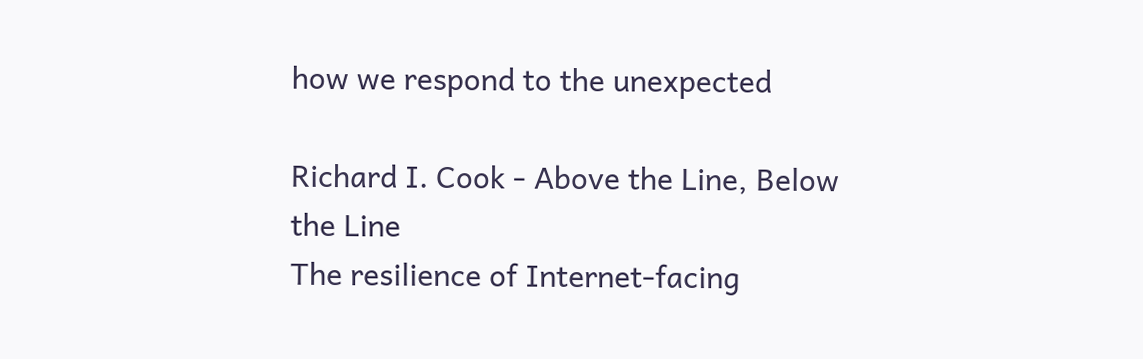how we respond to the unexpected

Richard I. Cook - Above the Line, Below the Line
The resilience of Internet-facing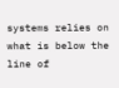systems relies on what is below the line of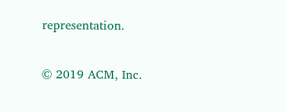representation.

© 2019 ACM, Inc.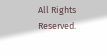All Rights Reserved.